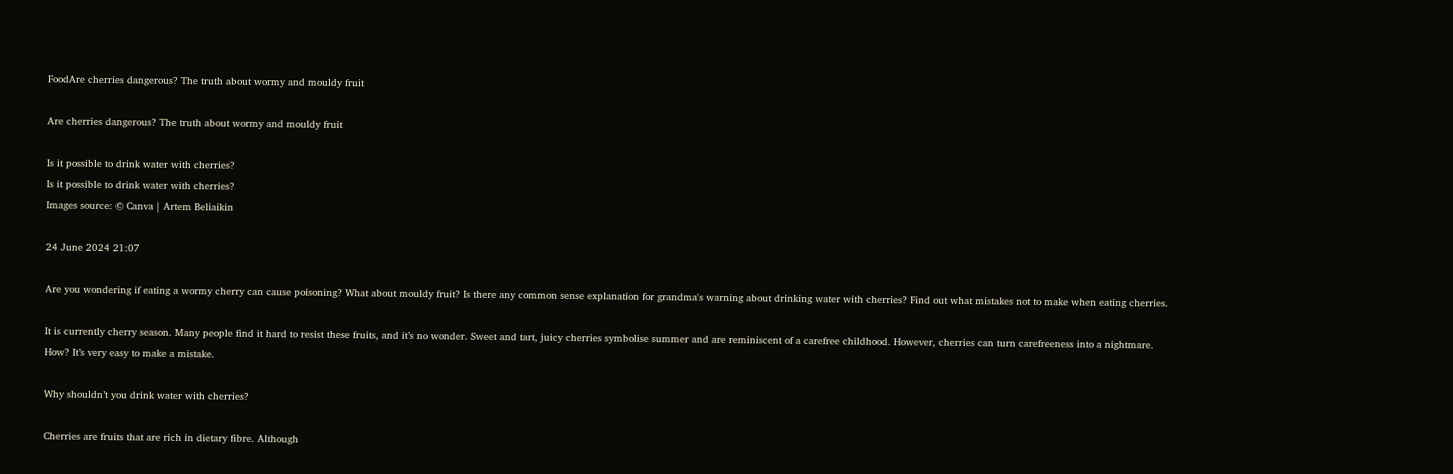FoodAre cherries dangerous? The truth about wormy and mouldy fruit

Are cherries dangerous? The truth about wormy and mouldy fruit

Is it possible to drink water with cherries?
Is it possible to drink water with cherries?
Images source: © Canva | Artem Beliaikin

24 June 2024 21:07

Are you wondering if eating a wormy cherry can cause poisoning? What about mouldy fruit? Is there any common sense explanation for grandma's warning about drinking water with cherries? Find out what mistakes not to make when eating cherries.

It is currently cherry season. Many people find it hard to resist these fruits, and it’s no wonder. Sweet and tart, juicy cherries symbolise summer and are reminiscent of a carefree childhood. However, cherries can turn carefreeness into a nightmare. How? It’s very easy to make a mistake.

Why shouldn’t you drink water with cherries?

Cherries are fruits that are rich in dietary fibre. Although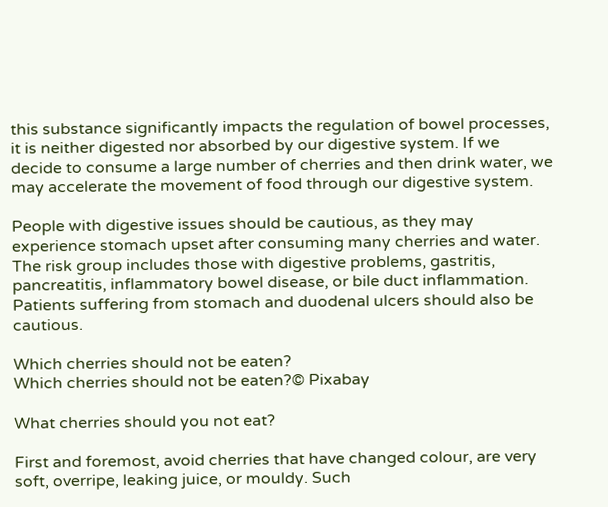this substance significantly impacts the regulation of bowel processes, it is neither digested nor absorbed by our digestive system. If we decide to consume a large number of cherries and then drink water, we may accelerate the movement of food through our digestive system.

People with digestive issues should be cautious, as they may experience stomach upset after consuming many cherries and water. The risk group includes those with digestive problems, gastritis, pancreatitis, inflammatory bowel disease, or bile duct inflammation. Patients suffering from stomach and duodenal ulcers should also be cautious.

Which cherries should not be eaten?
Which cherries should not be eaten?© Pixabay

What cherries should you not eat?

First and foremost, avoid cherries that have changed colour, are very soft, overripe, leaking juice, or mouldy. Such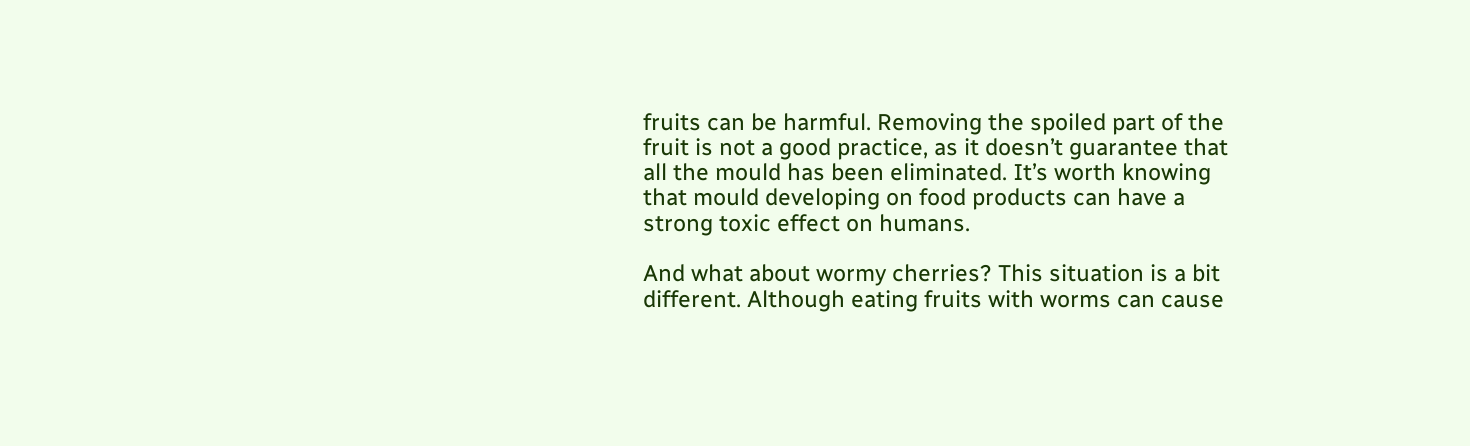fruits can be harmful. Removing the spoiled part of the fruit is not a good practice, as it doesn’t guarantee that all the mould has been eliminated. It’s worth knowing that mould developing on food products can have a strong toxic effect on humans.

And what about wormy cherries? This situation is a bit different. Although eating fruits with worms can cause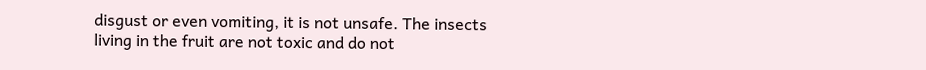disgust or even vomiting, it is not unsafe. The insects living in the fruit are not toxic and do not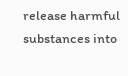release harmful substances into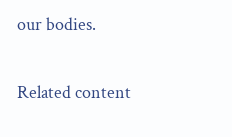our bodies.

Related content